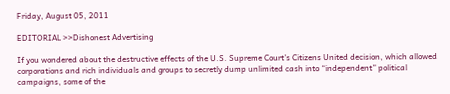Friday, August 05, 2011

EDITORIAL >>Dishonest Advertising

If you wondered about the destructive effects of the U.S. Supreme Court’s Citizens United decision, which allowed corporations and rich individuals and groups to secretly dump unlimited cash into “independent” political campaigns, some of the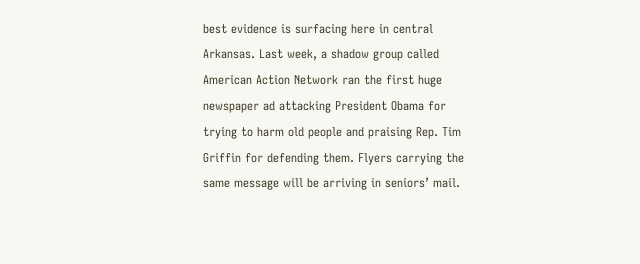best evidence is surfacing here in central Arkansas. Last week, a shadow group called American Action Network ran the first huge newspaper ad attacking President Obama for trying to harm old people and praising Rep. Tim Griffin for defending them. Flyers carrying the same message will be arriving in seniors’ mail.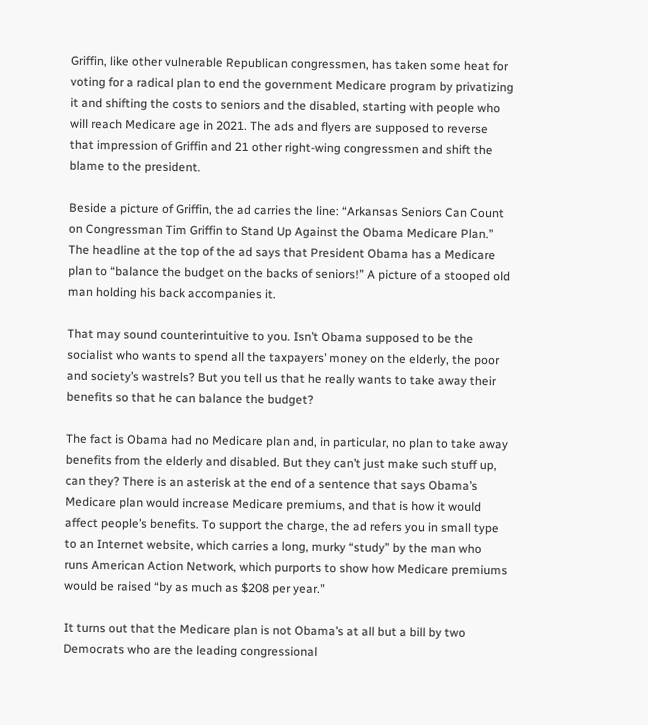Griffin, like other vulnerable Republican congressmen, has taken some heat for voting for a radical plan to end the government Medicare program by privatizing it and shifting the costs to seniors and the disabled, starting with people who will reach Medicare age in 2021. The ads and flyers are supposed to reverse that impression of Griffin and 21 other right-wing congressmen and shift the blame to the president.

Beside a picture of Griffin, the ad carries the line: “Arkansas Seniors Can Count on Congressman Tim Griffin to Stand Up Against the Obama Medicare Plan.” The headline at the top of the ad says that President Obama has a Medicare plan to “balance the budget on the backs of seniors!” A picture of a stooped old man holding his back accompanies it.

That may sound counterintuitive to you. Isn’t Obama supposed to be the socialist who wants to spend all the taxpayers’ money on the elderly, the poor and society’s wastrels? But you tell us that he really wants to take away their benefits so that he can balance the budget?

The fact is Obama had no Medicare plan and, in particular, no plan to take away benefits from the elderly and disabled. But they can’t just make such stuff up, can they? There is an asterisk at the end of a sentence that says Obama’s Medicare plan would increase Medicare premiums, and that is how it would affect people’s benefits. To support the charge, the ad refers you in small type to an Internet website, which carries a long, murky “study” by the man who runs American Action Network, which purports to show how Medicare premiums would be raised “by as much as $208 per year.”

It turns out that the Medicare plan is not Obama’s at all but a bill by two Democrats who are the leading congressional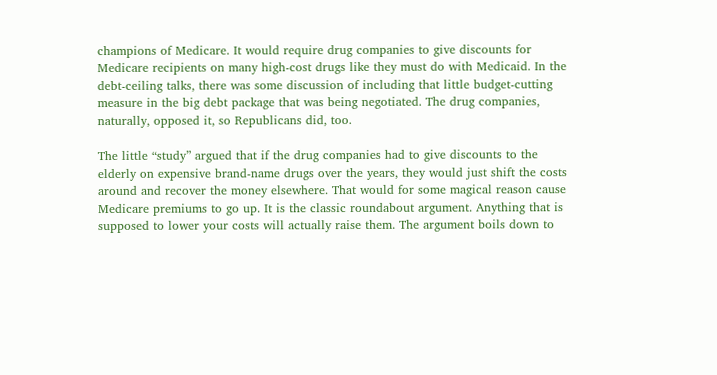champions of Medicare. It would require drug companies to give discounts for Medicare recipients on many high-cost drugs like they must do with Medicaid. In the debt-ceiling talks, there was some discussion of including that little budget-cutting measure in the big debt package that was being negotiated. The drug companies, naturally, opposed it, so Republicans did, too.

The little “study” argued that if the drug companies had to give discounts to the elderly on expensive brand-name drugs over the years, they would just shift the costs around and recover the money elsewhere. That would for some magical reason cause Medicare premiums to go up. It is the classic roundabout argument. Anything that is supposed to lower your costs will actually raise them. The argument boils down to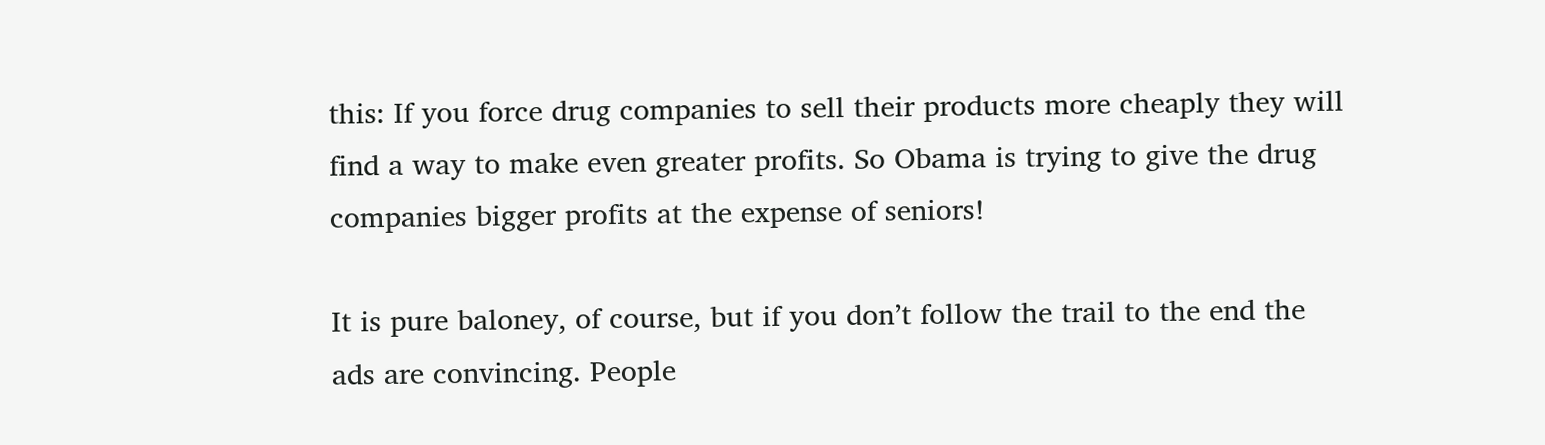this: If you force drug companies to sell their products more cheaply they will find a way to make even greater profits. So Obama is trying to give the drug companies bigger profits at the expense of seniors!

It is pure baloney, of course, but if you don’t follow the trail to the end the ads are convincing. People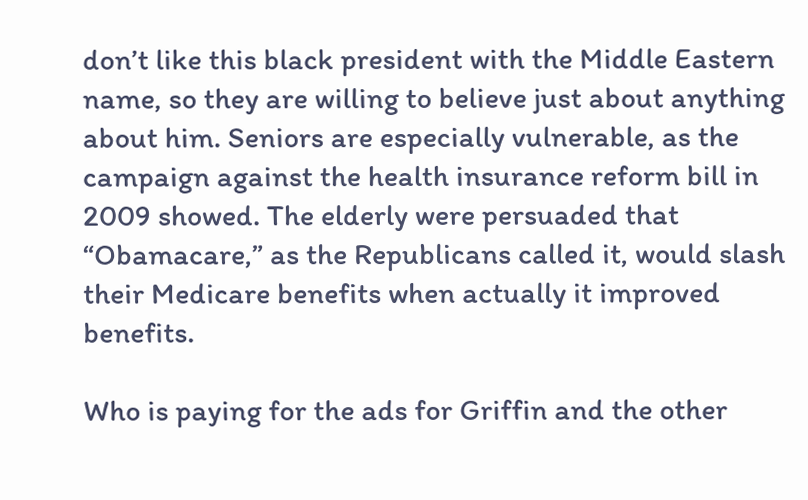don’t like this black president with the Middle Eastern name, so they are willing to believe just about anything about him. Seniors are especially vulnerable, as the campaign against the health insurance reform bill in 2009 showed. The elderly were persuaded that “Obamacare,” as the Republicans called it, would slash their Medicare benefits when actually it improved benefits.

Who is paying for the ads for Griffin and the other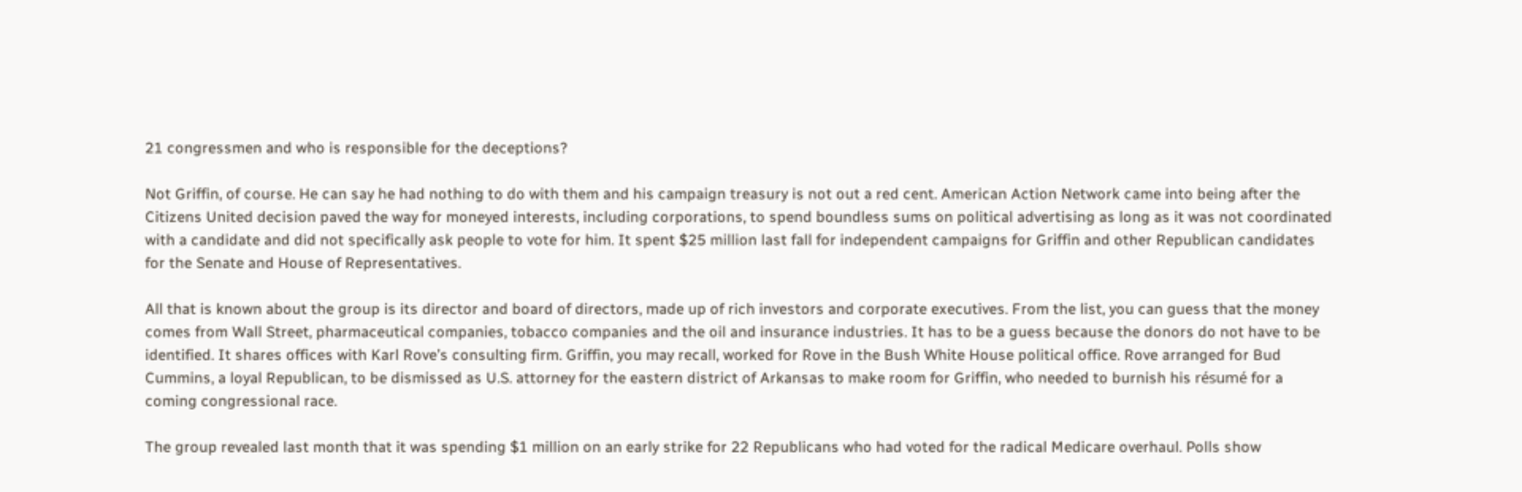21 congressmen and who is responsible for the deceptions?

Not Griffin, of course. He can say he had nothing to do with them and his campaign treasury is not out a red cent. American Action Network came into being after the Citizens United decision paved the way for moneyed interests, including corporations, to spend boundless sums on political advertising as long as it was not coordinated with a candidate and did not specifically ask people to vote for him. It spent $25 million last fall for independent campaigns for Griffin and other Republican candidates for the Senate and House of Representatives.

All that is known about the group is its director and board of directors, made up of rich investors and corporate executives. From the list, you can guess that the money comes from Wall Street, pharmaceutical companies, tobacco companies and the oil and insurance industries. It has to be a guess because the donors do not have to be identified. It shares offices with Karl Rove’s consulting firm. Griffin, you may recall, worked for Rove in the Bush White House political office. Rove arranged for Bud Cummins, a loyal Republican, to be dismissed as U.S. attorney for the eastern district of Arkansas to make room for Griffin, who needed to burnish his résumé for a coming congressional race.

The group revealed last month that it was spending $1 million on an early strike for 22 Republicans who had voted for the radical Medicare overhaul. Polls show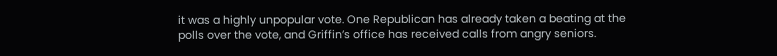it was a highly unpopular vote. One Republican has already taken a beating at the polls over the vote, and Griffin’s office has received calls from angry seniors.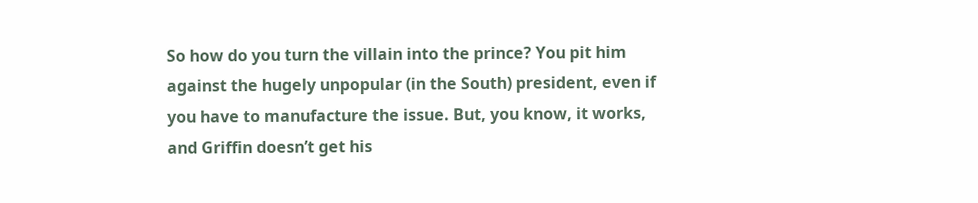So how do you turn the villain into the prince? You pit him against the hugely unpopular (in the South) president, even if you have to manufacture the issue. But, you know, it works, and Griffin doesn’t get his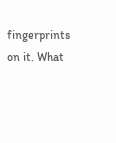fingerprints on it. What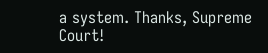a system. Thanks, Supreme Court!